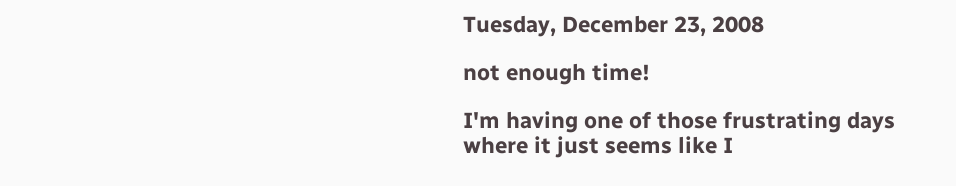Tuesday, December 23, 2008

not enough time!

I'm having one of those frustrating days where it just seems like I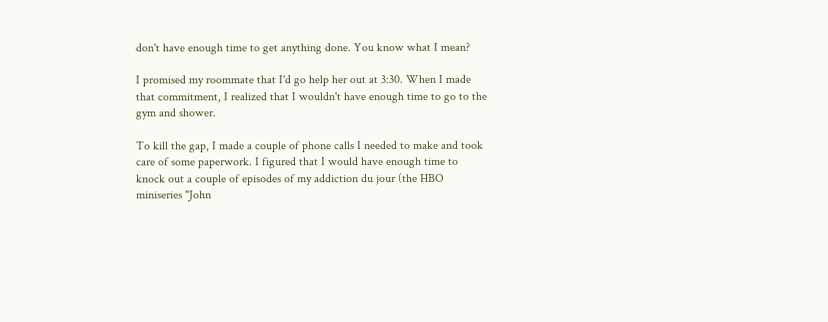don't have enough time to get anything done. You know what I mean?

I promised my roommate that I'd go help her out at 3:30. When I made that commitment, I realized that I wouldn't have enough time to go to the gym and shower.

To kill the gap, I made a couple of phone calls I needed to make and took care of some paperwork. I figured that I would have enough time to knock out a couple of episodes of my addiction du jour (the HBO miniseries "John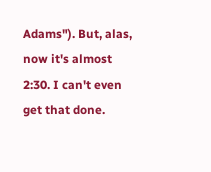Adams"). But, alas, now it's almost 2:30. I can't even get that done.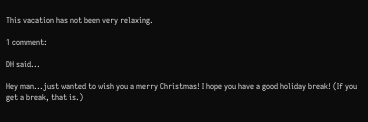This vacation has not been very relaxing.

1 comment:

DH said...

Hey man...just wanted to wish you a merry Christmas! I hope you have a good holiday break! (If you get a break, that is.)